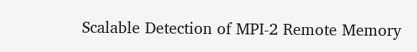Scalable Detection of MPI-2 Remote Memory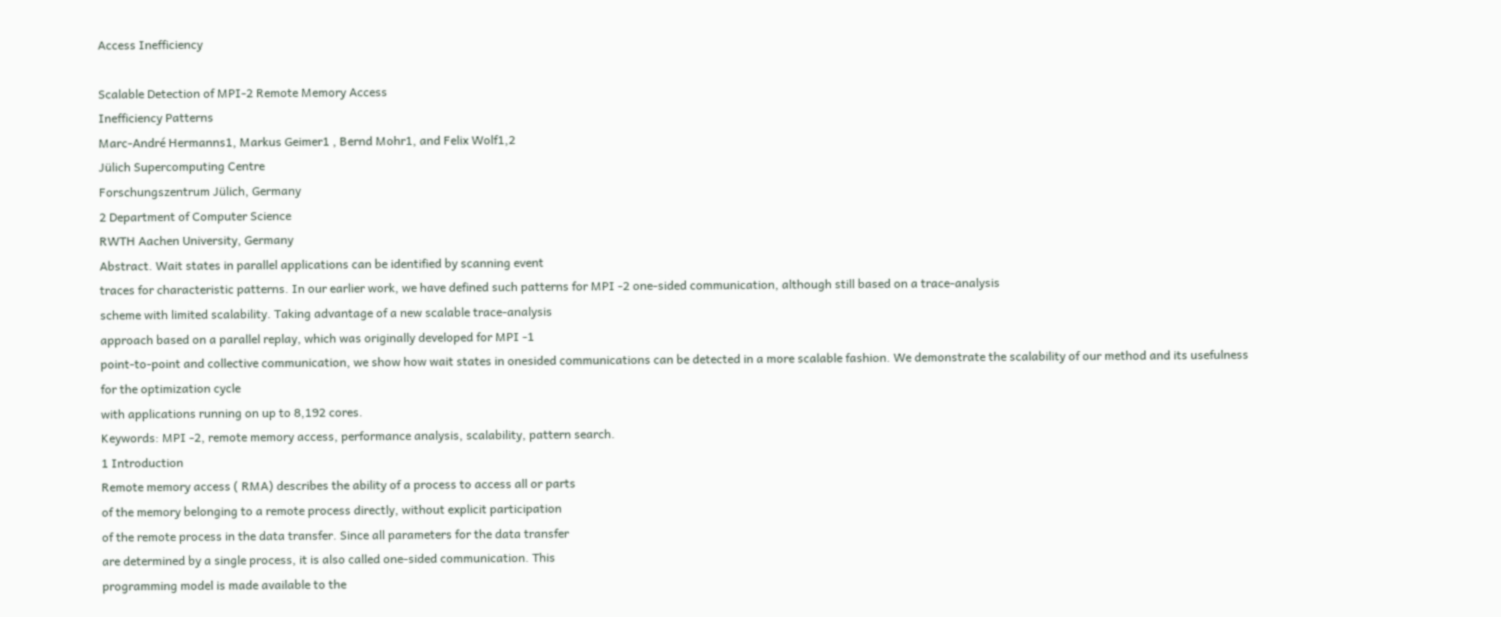Access Inefficiency

Scalable Detection of MPI-2 Remote Memory Access
Inefficiency Patterns
Marc-André Hermanns1, Markus Geimer1 , Bernd Mohr1, and Felix Wolf1,2
Jülich Supercomputing Centre
Forschungszentrum Jülich, Germany
2 Department of Computer Science
RWTH Aachen University, Germany
Abstract. Wait states in parallel applications can be identified by scanning event
traces for characteristic patterns. In our earlier work, we have defined such patterns for MPI -2 one-sided communication, although still based on a trace-analysis
scheme with limited scalability. Taking advantage of a new scalable trace-analysis
approach based on a parallel replay, which was originally developed for MPI -1
point-to-point and collective communication, we show how wait states in onesided communications can be detected in a more scalable fashion. We demonstrate the scalability of our method and its usefulness for the optimization cycle
with applications running on up to 8,192 cores.
Keywords: MPI -2, remote memory access, performance analysis, scalability, pattern search.
1 Introduction
Remote memory access ( RMA) describes the ability of a process to access all or parts
of the memory belonging to a remote process directly, without explicit participation
of the remote process in the data transfer. Since all parameters for the data transfer
are determined by a single process, it is also called one-sided communication. This
programming model is made available to the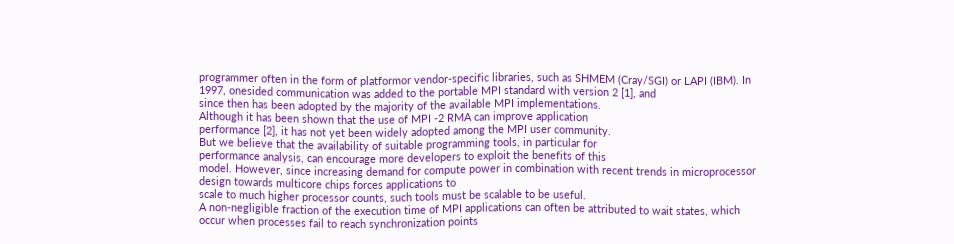programmer often in the form of platformor vendor-specific libraries, such as SHMEM (Cray/SGI) or LAPI (IBM). In 1997, onesided communication was added to the portable MPI standard with version 2 [1], and
since then has been adopted by the majority of the available MPI implementations.
Although it has been shown that the use of MPI -2 RMA can improve application
performance [2], it has not yet been widely adopted among the MPI user community.
But we believe that the availability of suitable programming tools, in particular for
performance analysis, can encourage more developers to exploit the benefits of this
model. However, since increasing demand for compute power in combination with recent trends in microprocessor design towards multicore chips forces applications to
scale to much higher processor counts, such tools must be scalable to be useful.
A non-negligible fraction of the execution time of MPI applications can often be attributed to wait states, which occur when processes fail to reach synchronization points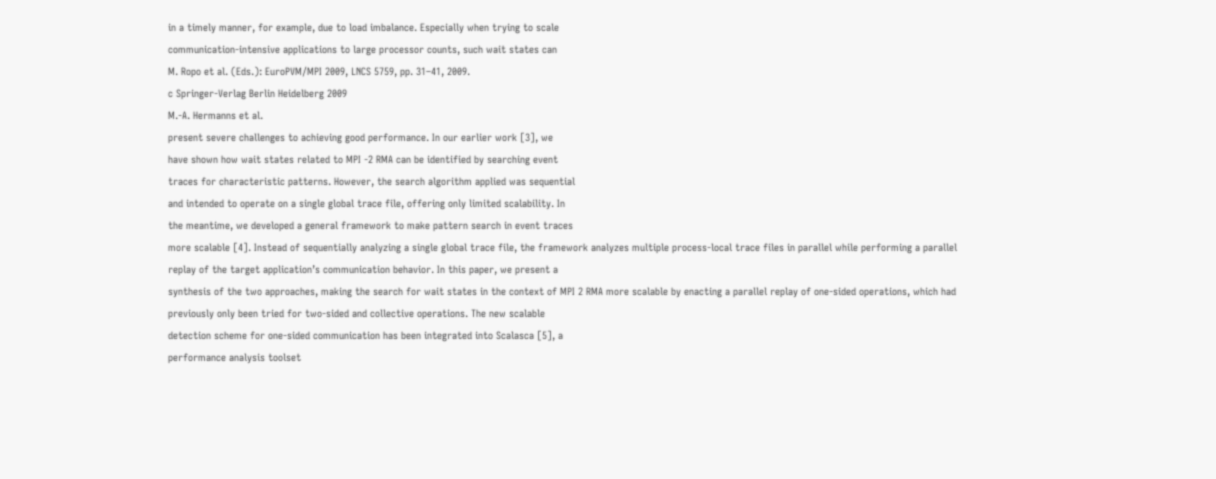in a timely manner, for example, due to load imbalance. Especially when trying to scale
communication-intensive applications to large processor counts, such wait states can
M. Ropo et al. (Eds.): EuroPVM/MPI 2009, LNCS 5759, pp. 31–41, 2009.
c Springer-Verlag Berlin Heidelberg 2009
M.-A. Hermanns et al.
present severe challenges to achieving good performance. In our earlier work [3], we
have shown how wait states related to MPI -2 RMA can be identified by searching event
traces for characteristic patterns. However, the search algorithm applied was sequential
and intended to operate on a single global trace file, offering only limited scalability. In
the meantime, we developed a general framework to make pattern search in event traces
more scalable [4]. Instead of sequentially analyzing a single global trace file, the framework analyzes multiple process-local trace files in parallel while performing a parallel
replay of the target application’s communication behavior. In this paper, we present a
synthesis of the two approaches, making the search for wait states in the context of MPI 2 RMA more scalable by enacting a parallel replay of one-sided operations, which had
previously only been tried for two-sided and collective operations. The new scalable
detection scheme for one-sided communication has been integrated into Scalasca [5], a
performance analysis toolset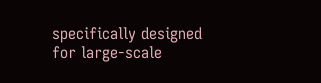specifically designed for large-scale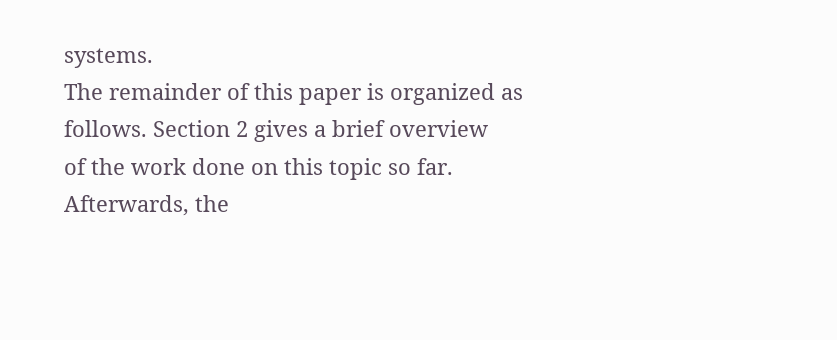systems.
The remainder of this paper is organized as follows. Section 2 gives a brief overview
of the work done on this topic so far. Afterwards, the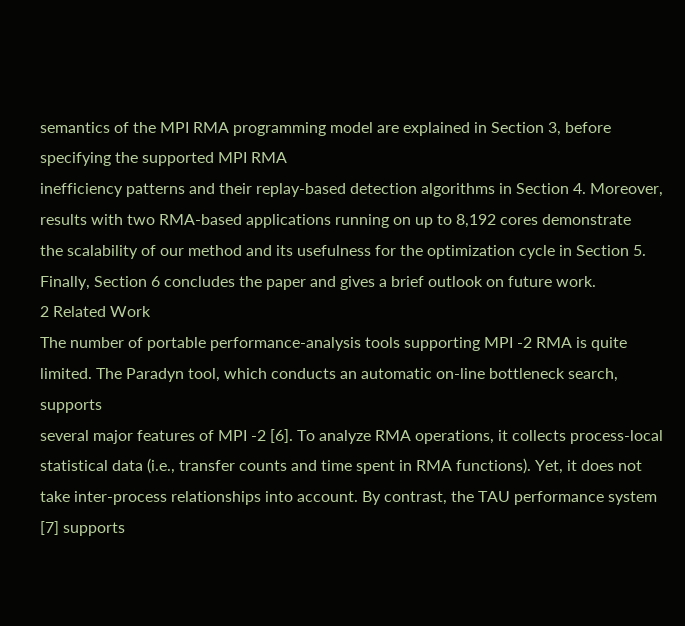semantics of the MPI RMA programming model are explained in Section 3, before specifying the supported MPI RMA
inefficiency patterns and their replay-based detection algorithms in Section 4. Moreover, results with two RMA-based applications running on up to 8,192 cores demonstrate
the scalability of our method and its usefulness for the optimization cycle in Section 5.
Finally, Section 6 concludes the paper and gives a brief outlook on future work.
2 Related Work
The number of portable performance-analysis tools supporting MPI -2 RMA is quite limited. The Paradyn tool, which conducts an automatic on-line bottleneck search, supports
several major features of MPI -2 [6]. To analyze RMA operations, it collects process-local
statistical data (i.e., transfer counts and time spent in RMA functions). Yet, it does not
take inter-process relationships into account. By contrast, the TAU performance system [7] supports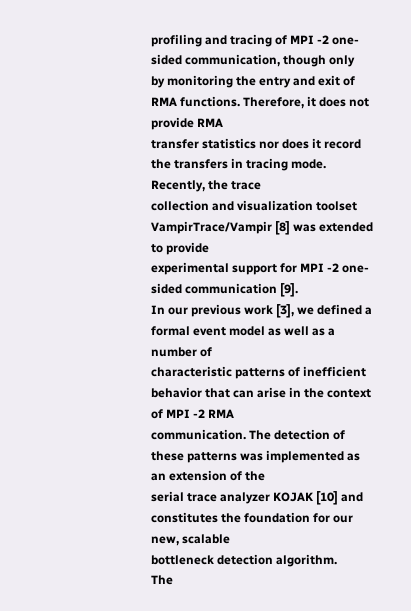profiling and tracing of MPI -2 one-sided communication, though only
by monitoring the entry and exit of RMA functions. Therefore, it does not provide RMA
transfer statistics nor does it record the transfers in tracing mode. Recently, the trace
collection and visualization toolset VampirTrace/Vampir [8] was extended to provide
experimental support for MPI -2 one-sided communication [9].
In our previous work [3], we defined a formal event model as well as a number of
characteristic patterns of inefficient behavior that can arise in the context of MPI -2 RMA
communication. The detection of these patterns was implemented as an extension of the
serial trace analyzer KOJAK [10] and constitutes the foundation for our new, scalable
bottleneck detection algorithm.
The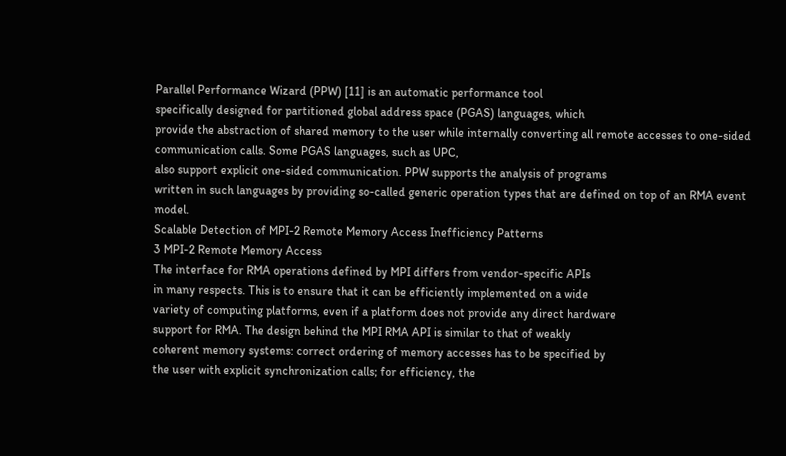Parallel Performance Wizard (PPW) [11] is an automatic performance tool
specifically designed for partitioned global address space (PGAS) languages, which
provide the abstraction of shared memory to the user while internally converting all remote accesses to one-sided communication calls. Some PGAS languages, such as UPC,
also support explicit one-sided communication. PPW supports the analysis of programs
written in such languages by providing so-called generic operation types that are defined on top of an RMA event model.
Scalable Detection of MPI-2 Remote Memory Access Inefficiency Patterns
3 MPI-2 Remote Memory Access
The interface for RMA operations defined by MPI differs from vendor-specific APIs
in many respects. This is to ensure that it can be efficiently implemented on a wide
variety of computing platforms, even if a platform does not provide any direct hardware
support for RMA. The design behind the MPI RMA API is similar to that of weakly
coherent memory systems: correct ordering of memory accesses has to be specified by
the user with explicit synchronization calls; for efficiency, the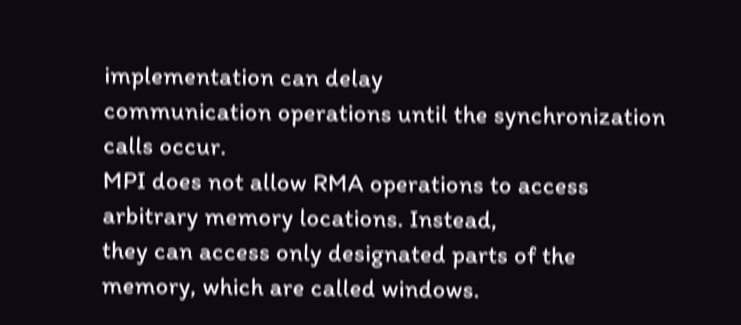implementation can delay
communication operations until the synchronization calls occur.
MPI does not allow RMA operations to access arbitrary memory locations. Instead,
they can access only designated parts of the memory, which are called windows.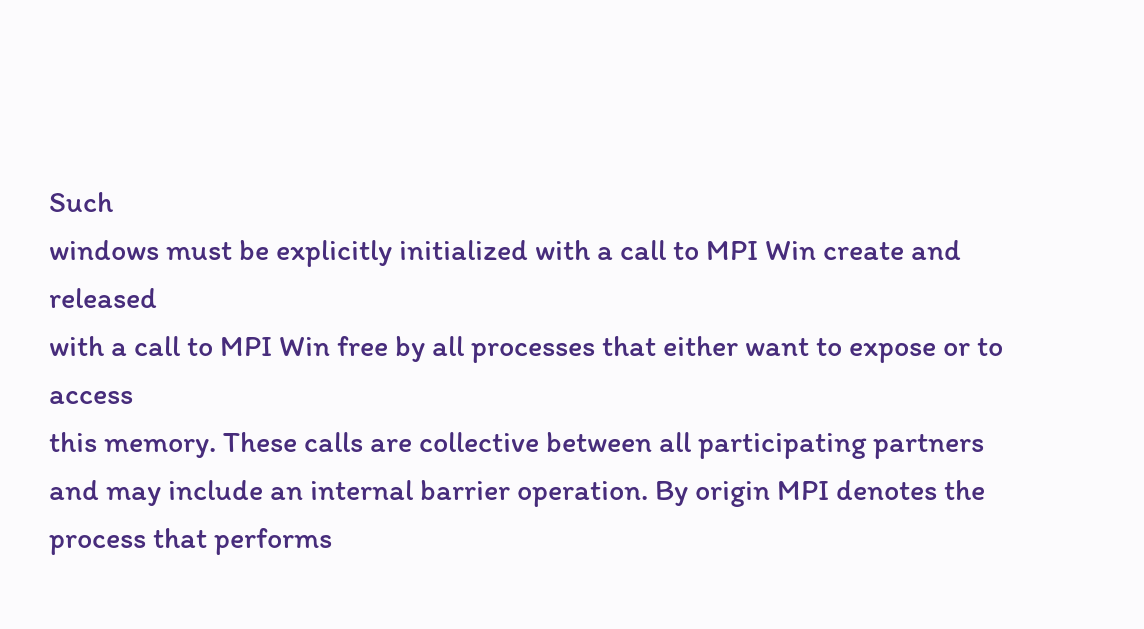Such
windows must be explicitly initialized with a call to MPI Win create and released
with a call to MPI Win free by all processes that either want to expose or to access
this memory. These calls are collective between all participating partners and may include an internal barrier operation. By origin MPI denotes the process that performs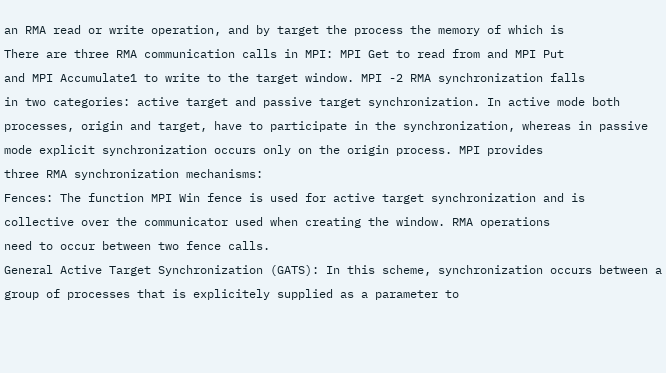an RMA read or write operation, and by target the process the memory of which is
There are three RMA communication calls in MPI: MPI Get to read from and MPI Put
and MPI Accumulate1 to write to the target window. MPI -2 RMA synchronization falls
in two categories: active target and passive target synchronization. In active mode both
processes, origin and target, have to participate in the synchronization, whereas in passive mode explicit synchronization occurs only on the origin process. MPI provides
three RMA synchronization mechanisms:
Fences: The function MPI Win fence is used for active target synchronization and is
collective over the communicator used when creating the window. RMA operations
need to occur between two fence calls.
General Active Target Synchronization (GATS): In this scheme, synchronization occurs between a group of processes that is explicitely supplied as a parameter to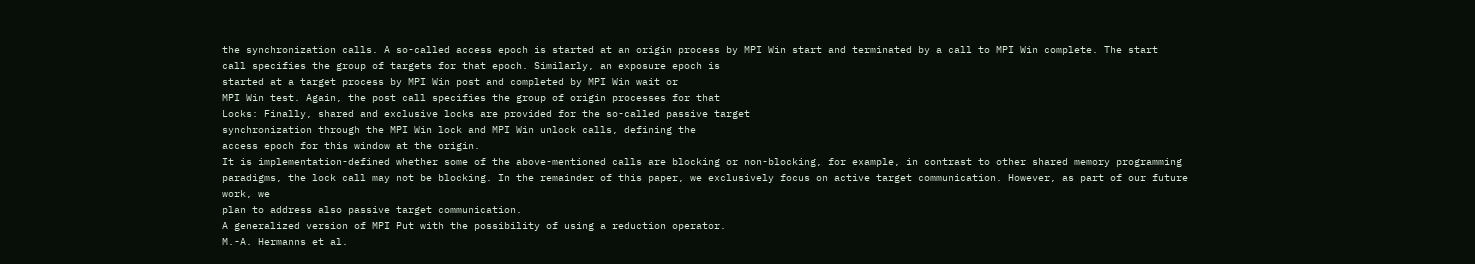the synchronization calls. A so-called access epoch is started at an origin process by MPI Win start and terminated by a call to MPI Win complete. The start
call specifies the group of targets for that epoch. Similarly, an exposure epoch is
started at a target process by MPI Win post and completed by MPI Win wait or
MPI Win test. Again, the post call specifies the group of origin processes for that
Locks: Finally, shared and exclusive locks are provided for the so-called passive target
synchronization through the MPI Win lock and MPI Win unlock calls, defining the
access epoch for this window at the origin.
It is implementation-defined whether some of the above-mentioned calls are blocking or non-blocking, for example, in contrast to other shared memory programming
paradigms, the lock call may not be blocking. In the remainder of this paper, we exclusively focus on active target communication. However, as part of our future work, we
plan to address also passive target communication.
A generalized version of MPI Put with the possibility of using a reduction operator.
M.-A. Hermanns et al.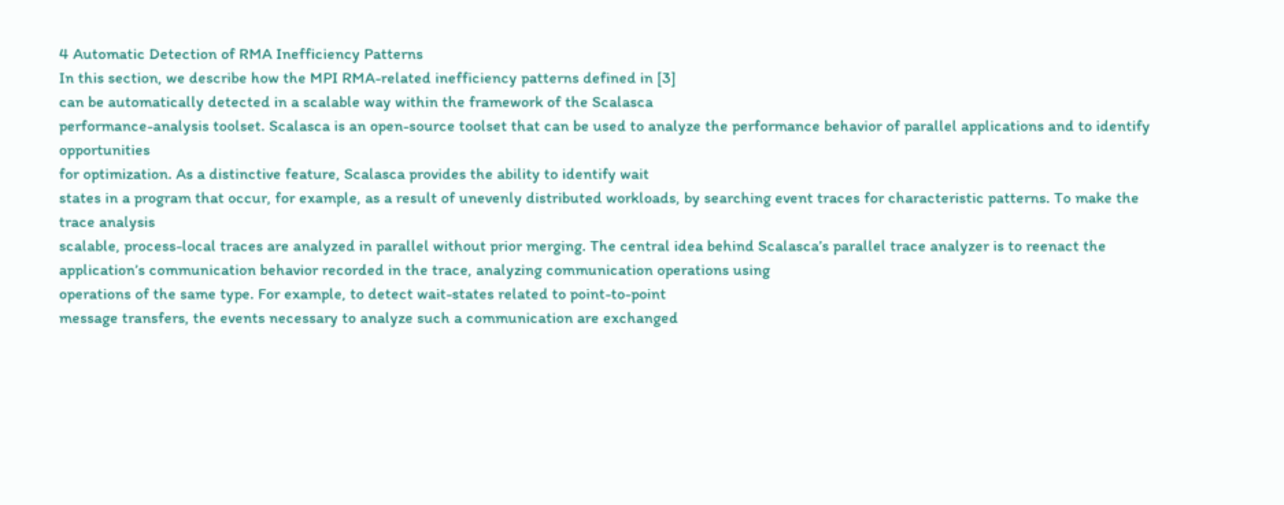4 Automatic Detection of RMA Inefficiency Patterns
In this section, we describe how the MPI RMA-related inefficiency patterns defined in [3]
can be automatically detected in a scalable way within the framework of the Scalasca
performance-analysis toolset. Scalasca is an open-source toolset that can be used to analyze the performance behavior of parallel applications and to identify opportunities
for optimization. As a distinctive feature, Scalasca provides the ability to identify wait
states in a program that occur, for example, as a result of unevenly distributed workloads, by searching event traces for characteristic patterns. To make the trace analysis
scalable, process-local traces are analyzed in parallel without prior merging. The central idea behind Scalasca’s parallel trace analyzer is to reenact the application’s communication behavior recorded in the trace, analyzing communication operations using
operations of the same type. For example, to detect wait-states related to point-to-point
message transfers, the events necessary to analyze such a communication are exchanged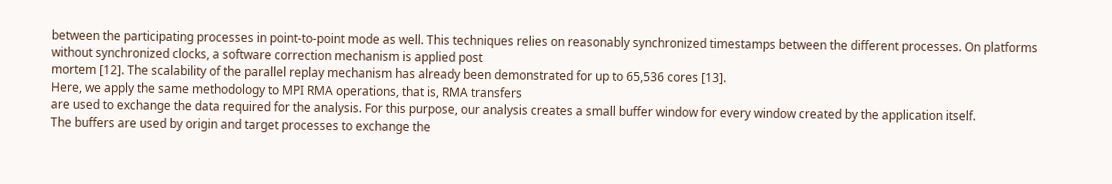between the participating processes in point-to-point mode as well. This techniques relies on reasonably synchronized timestamps between the different processes. On platforms without synchronized clocks, a software correction mechanism is applied post
mortem [12]. The scalability of the parallel replay mechanism has already been demonstrated for up to 65,536 cores [13].
Here, we apply the same methodology to MPI RMA operations, that is, RMA transfers
are used to exchange the data required for the analysis. For this purpose, our analysis creates a small buffer window for every window created by the application itself.
The buffers are used by origin and target processes to exchange the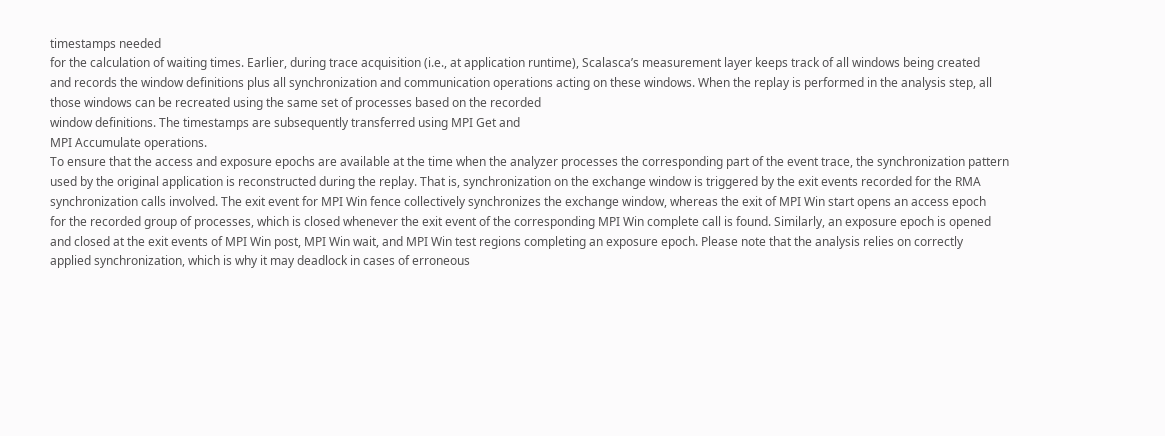timestamps needed
for the calculation of waiting times. Earlier, during trace acquisition (i.e., at application runtime), Scalasca’s measurement layer keeps track of all windows being created
and records the window definitions plus all synchronization and communication operations acting on these windows. When the replay is performed in the analysis step, all
those windows can be recreated using the same set of processes based on the recorded
window definitions. The timestamps are subsequently transferred using MPI Get and
MPI Accumulate operations.
To ensure that the access and exposure epochs are available at the time when the analyzer processes the corresponding part of the event trace, the synchronization pattern
used by the original application is reconstructed during the replay. That is, synchronization on the exchange window is triggered by the exit events recorded for the RMA
synchronization calls involved. The exit event for MPI Win fence collectively synchronizes the exchange window, whereas the exit of MPI Win start opens an access epoch
for the recorded group of processes, which is closed whenever the exit event of the corresponding MPI Win complete call is found. Similarly, an exposure epoch is opened
and closed at the exit events of MPI Win post, MPI Win wait, and MPI Win test regions completing an exposure epoch. Please note that the analysis relies on correctly
applied synchronization, which is why it may deadlock in cases of erroneous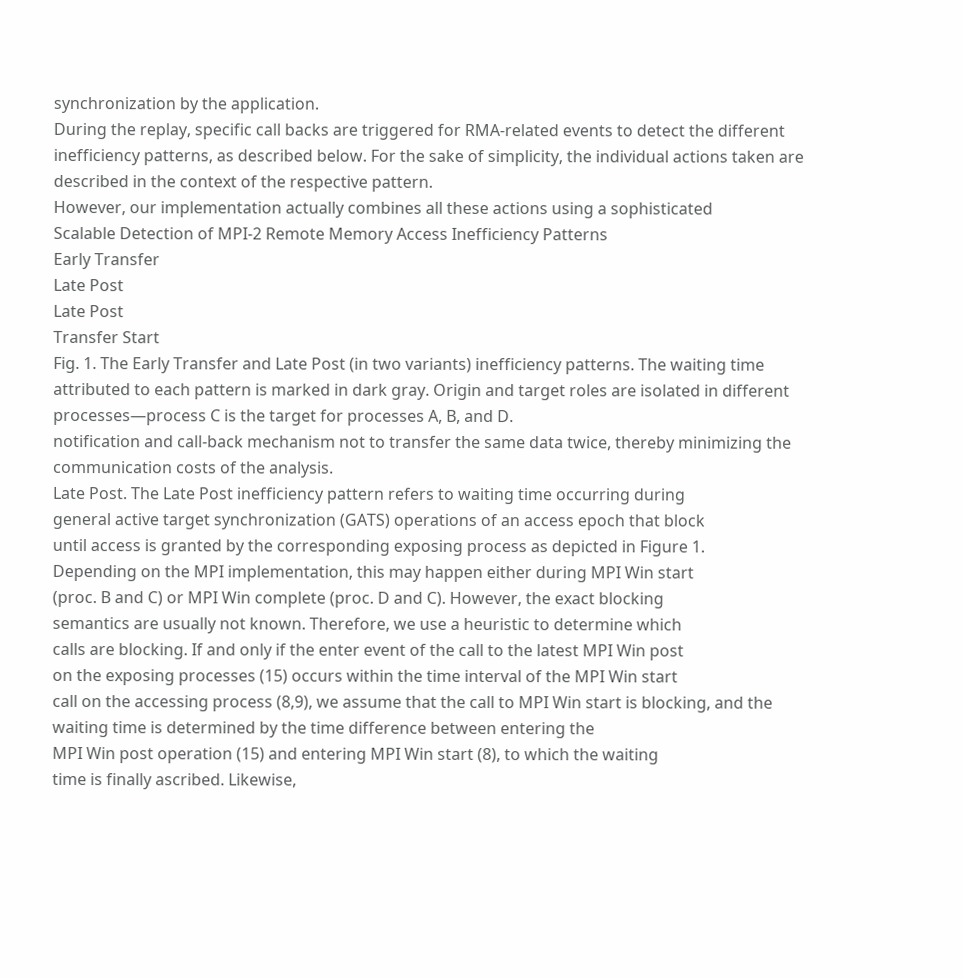synchronization by the application.
During the replay, specific call backs are triggered for RMA-related events to detect the different inefficiency patterns, as described below. For the sake of simplicity, the individual actions taken are described in the context of the respective pattern.
However, our implementation actually combines all these actions using a sophisticated
Scalable Detection of MPI-2 Remote Memory Access Inefficiency Patterns
Early Transfer
Late Post
Late Post
Transfer Start
Fig. 1. The Early Transfer and Late Post (in two variants) inefficiency patterns. The waiting time
attributed to each pattern is marked in dark gray. Origin and target roles are isolated in different
processes—process C is the target for processes A, B, and D.
notification and call-back mechanism not to transfer the same data twice, thereby minimizing the communication costs of the analysis.
Late Post. The Late Post inefficiency pattern refers to waiting time occurring during
general active target synchronization (GATS) operations of an access epoch that block
until access is granted by the corresponding exposing process as depicted in Figure 1.
Depending on the MPI implementation, this may happen either during MPI Win start
(proc. B and C) or MPI Win complete (proc. D and C). However, the exact blocking
semantics are usually not known. Therefore, we use a heuristic to determine which
calls are blocking. If and only if the enter event of the call to the latest MPI Win post
on the exposing processes (15) occurs within the time interval of the MPI Win start
call on the accessing process (8,9), we assume that the call to MPI Win start is blocking, and the waiting time is determined by the time difference between entering the
MPI Win post operation (15) and entering MPI Win start (8), to which the waiting
time is finally ascribed. Likewise,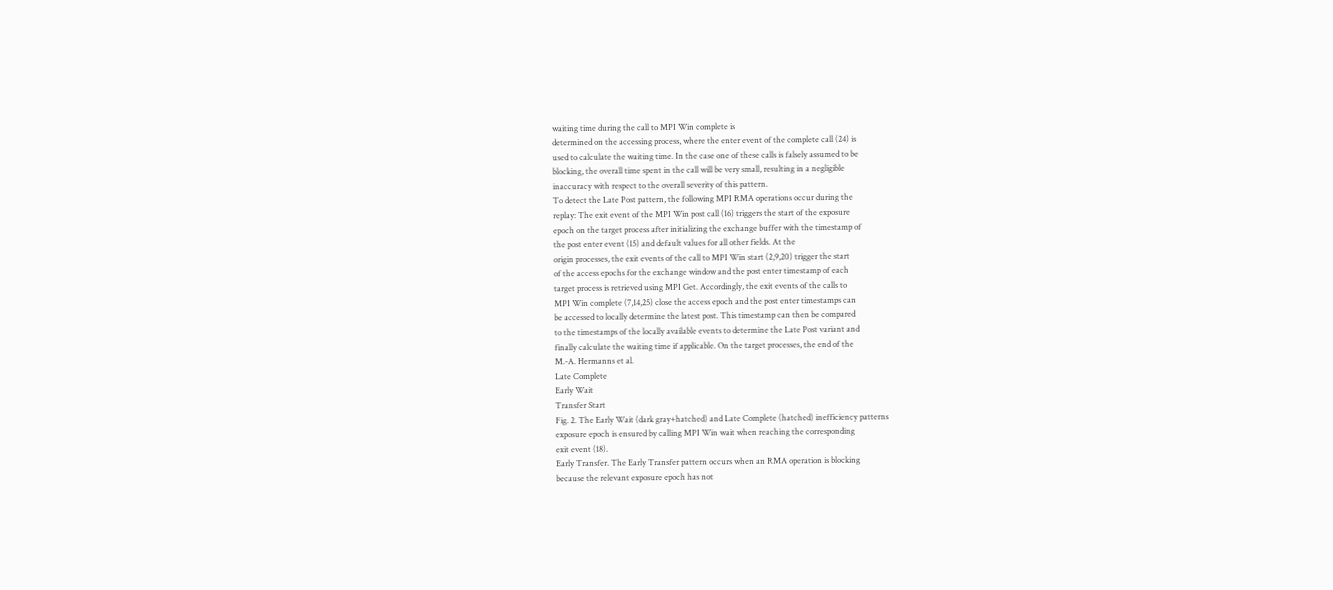waiting time during the call to MPI Win complete is
determined on the accessing process, where the enter event of the complete call (24) is
used to calculate the waiting time. In the case one of these calls is falsely assumed to be
blocking, the overall time spent in the call will be very small, resulting in a negligible
inaccuracy with respect to the overall severity of this pattern.
To detect the Late Post pattern, the following MPI RMA operations occur during the
replay: The exit event of the MPI Win post call (16) triggers the start of the exposure
epoch on the target process after initializing the exchange buffer with the timestamp of
the post enter event (15) and default values for all other fields. At the
origin processes, the exit events of the call to MPI Win start (2,9,20) trigger the start
of the access epochs for the exchange window and the post enter timestamp of each
target process is retrieved using MPI Get. Accordingly, the exit events of the calls to
MPI Win complete (7,14,25) close the access epoch and the post enter timestamps can
be accessed to locally determine the latest post. This timestamp can then be compared
to the timestamps of the locally available events to determine the Late Post variant and
finally calculate the waiting time if applicable. On the target processes, the end of the
M.-A. Hermanns et al.
Late Complete
Early Wait
Transfer Start
Fig. 2. The Early Wait (dark gray+hatched) and Late Complete (hatched) inefficiency patterns
exposure epoch is ensured by calling MPI Win wait when reaching the corresponding
exit event (18).
Early Transfer. The Early Transfer pattern occurs when an RMA operation is blocking
because the relevant exposure epoch has not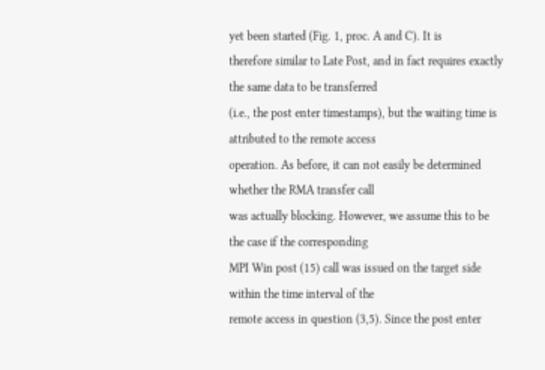yet been started (Fig. 1, proc. A and C). It is
therefore similar to Late Post, and in fact requires exactly the same data to be transferred
(i.e., the post enter timestamps), but the waiting time is attributed to the remote access
operation. As before, it can not easily be determined whether the RMA transfer call
was actually blocking. However, we assume this to be the case if the corresponding
MPI Win post (15) call was issued on the target side within the time interval of the
remote access in question (3,5). Since the post enter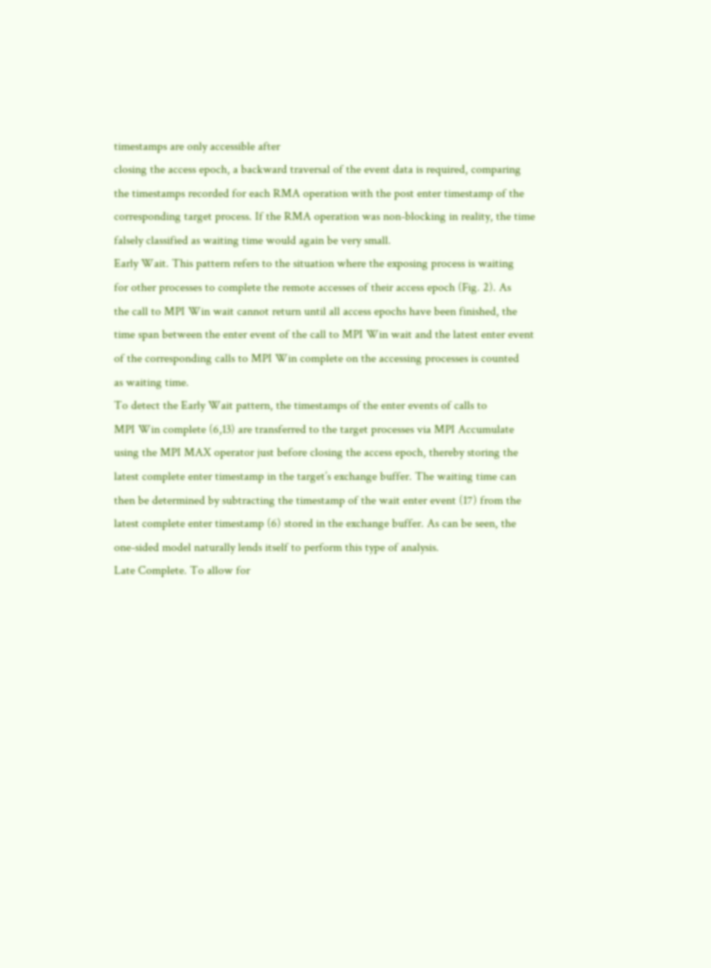timestamps are only accessible after
closing the access epoch, a backward traversal of the event data is required, comparing
the timestamps recorded for each RMA operation with the post enter timestamp of the
corresponding target process. If the RMA operation was non-blocking in reality, the time
falsely classified as waiting time would again be very small.
Early Wait. This pattern refers to the situation where the exposing process is waiting
for other processes to complete the remote accesses of their access epoch (Fig. 2). As
the call to MPI Win wait cannot return until all access epochs have been finished, the
time span between the enter event of the call to MPI Win wait and the latest enter event
of the corresponding calls to MPI Win complete on the accessing processes is counted
as waiting time.
To detect the Early Wait pattern, the timestamps of the enter events of calls to
MPI Win complete (6,13) are transferred to the target processes via MPI Accumulate
using the MPI MAX operator just before closing the access epoch, thereby storing the
latest complete enter timestamp in the target’s exchange buffer. The waiting time can
then be determined by subtracting the timestamp of the wait enter event (17) from the
latest complete enter timestamp (6) stored in the exchange buffer. As can be seen, the
one-sided model naturally lends itself to perform this type of analysis.
Late Complete. To allow for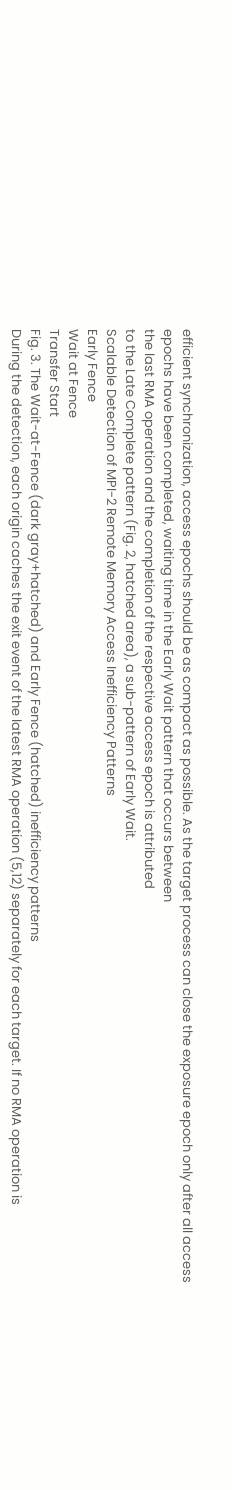efficient synchronization, access epochs should be as compact as possible. As the target process can close the exposure epoch only after all access
epochs have been completed, waiting time in the Early Wait pattern that occurs between
the last RMA operation and the completion of the respective access epoch is attributed
to the Late Complete pattern (Fig. 2, hatched area), a sub-pattern of Early Wait.
Scalable Detection of MPI-2 Remote Memory Access Inefficiency Patterns
Early Fence
Wait at Fence
Transfer Start
Fig. 3. The Wait-at-Fence (dark gray+hatched) and Early Fence (hatched) inefficiency patterns
During the detection, each origin caches the exit event of the latest RMA operation (5,12) separately for each target. If no RMA operation is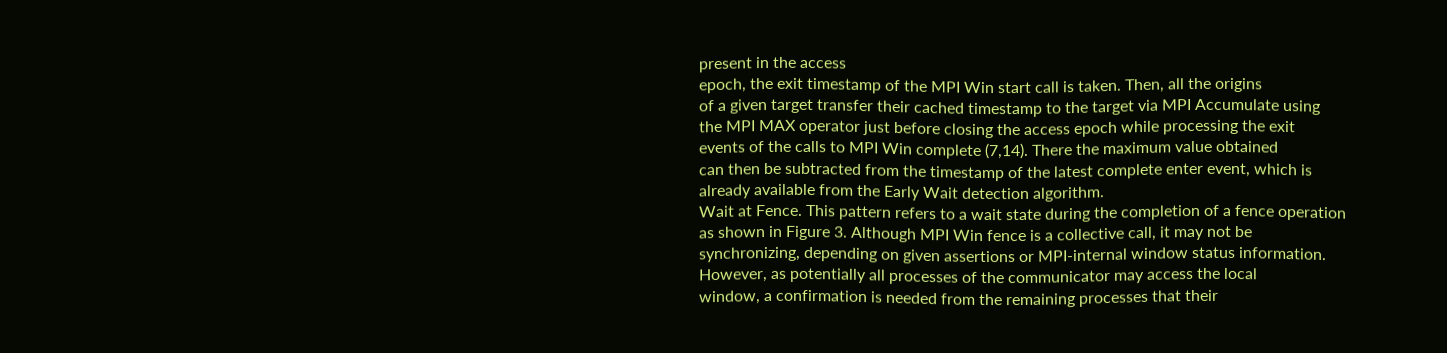present in the access
epoch, the exit timestamp of the MPI Win start call is taken. Then, all the origins
of a given target transfer their cached timestamp to the target via MPI Accumulate using the MPI MAX operator just before closing the access epoch while processing the exit
events of the calls to MPI Win complete (7,14). There the maximum value obtained
can then be subtracted from the timestamp of the latest complete enter event, which is
already available from the Early Wait detection algorithm.
Wait at Fence. This pattern refers to a wait state during the completion of a fence operation as shown in Figure 3. Although MPI Win fence is a collective call, it may not be
synchronizing, depending on given assertions or MPI-internal window status information. However, as potentially all processes of the communicator may access the local
window, a confirmation is needed from the remaining processes that their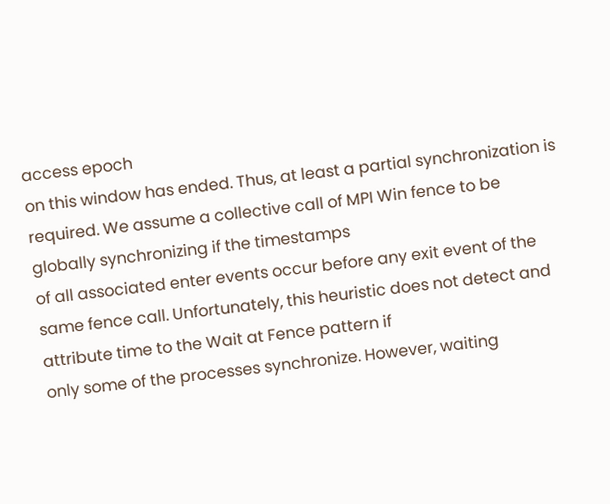access epoch
on this window has ended. Thus, at least a partial synchronization is required. We assume a collective call of MPI Win fence to be globally synchronizing if the timestamps
of all associated enter events occur before any exit event of the same fence call. Unfortunately, this heuristic does not detect and attribute time to the Wait at Fence pattern if
only some of the processes synchronize. However, waiting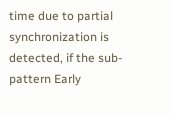time due to partial synchronization is detected, if the sub-pattern Early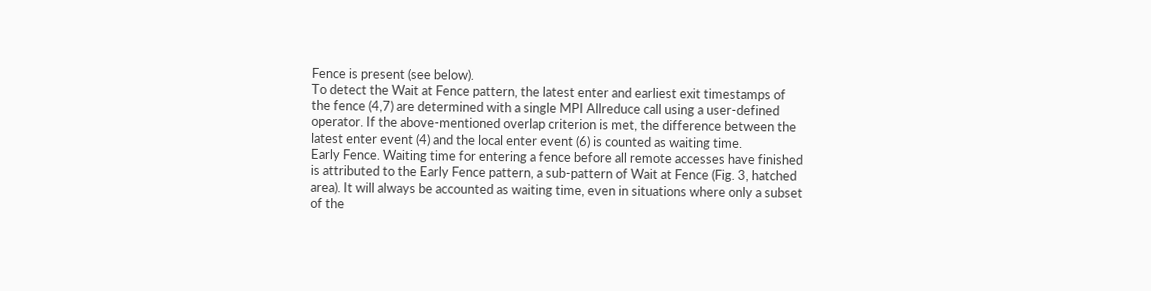Fence is present (see below).
To detect the Wait at Fence pattern, the latest enter and earliest exit timestamps of
the fence (4,7) are determined with a single MPI Allreduce call using a user-defined
operator. If the above-mentioned overlap criterion is met, the difference between the
latest enter event (4) and the local enter event (6) is counted as waiting time.
Early Fence. Waiting time for entering a fence before all remote accesses have finished
is attributed to the Early Fence pattern, a sub-pattern of Wait at Fence (Fig. 3, hatched
area). It will always be accounted as waiting time, even in situations where only a subset
of the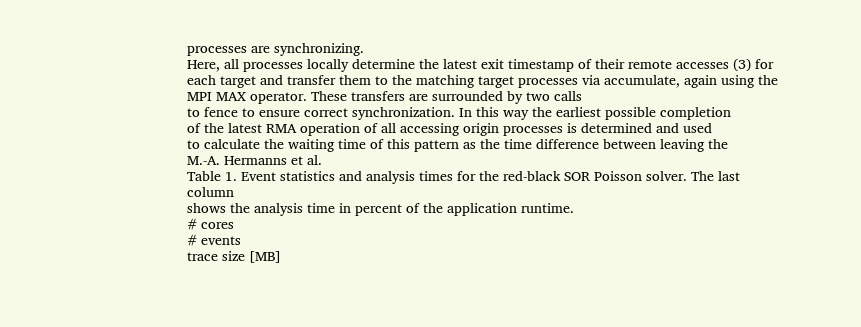processes are synchronizing.
Here, all processes locally determine the latest exit timestamp of their remote accesses (3) for each target and transfer them to the matching target processes via accumulate, again using the MPI MAX operator. These transfers are surrounded by two calls
to fence to ensure correct synchronization. In this way the earliest possible completion
of the latest RMA operation of all accessing origin processes is determined and used
to calculate the waiting time of this pattern as the time difference between leaving the
M.-A. Hermanns et al.
Table 1. Event statistics and analysis times for the red-black SOR Poisson solver. The last column
shows the analysis time in percent of the application runtime.
# cores
# events
trace size [MB]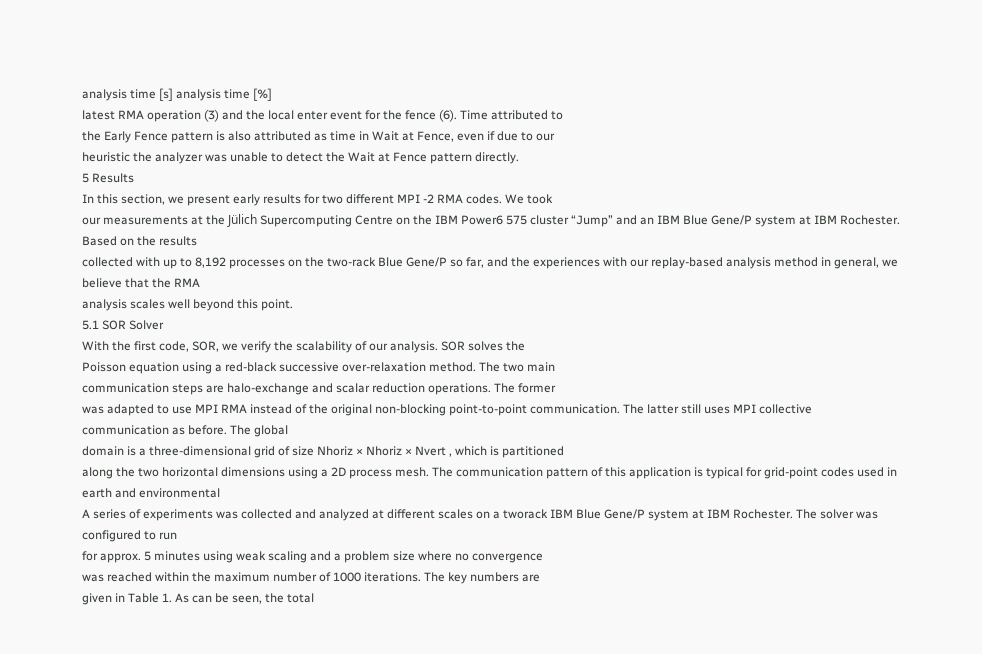analysis time [s] analysis time [%]
latest RMA operation (3) and the local enter event for the fence (6). Time attributed to
the Early Fence pattern is also attributed as time in Wait at Fence, even if due to our
heuristic the analyzer was unable to detect the Wait at Fence pattern directly.
5 Results
In this section, we present early results for two different MPI -2 RMA codes. We took
our measurements at the Jülich Supercomputing Centre on the IBM Power6 575 cluster “Jump” and an IBM Blue Gene/P system at IBM Rochester. Based on the results
collected with up to 8,192 processes on the two-rack Blue Gene/P so far, and the experiences with our replay-based analysis method in general, we believe that the RMA
analysis scales well beyond this point.
5.1 SOR Solver
With the first code, SOR, we verify the scalability of our analysis. SOR solves the
Poisson equation using a red-black successive over-relaxation method. The two main
communication steps are halo-exchange and scalar reduction operations. The former
was adapted to use MPI RMA instead of the original non-blocking point-to-point communication. The latter still uses MPI collective communication as before. The global
domain is a three-dimensional grid of size Nhoriz × Nhoriz × Nvert , which is partitioned
along the two horizontal dimensions using a 2D process mesh. The communication pattern of this application is typical for grid-point codes used in earth and environmental
A series of experiments was collected and analyzed at different scales on a tworack IBM Blue Gene/P system at IBM Rochester. The solver was configured to run
for approx. 5 minutes using weak scaling and a problem size where no convergence
was reached within the maximum number of 1000 iterations. The key numbers are
given in Table 1. As can be seen, the total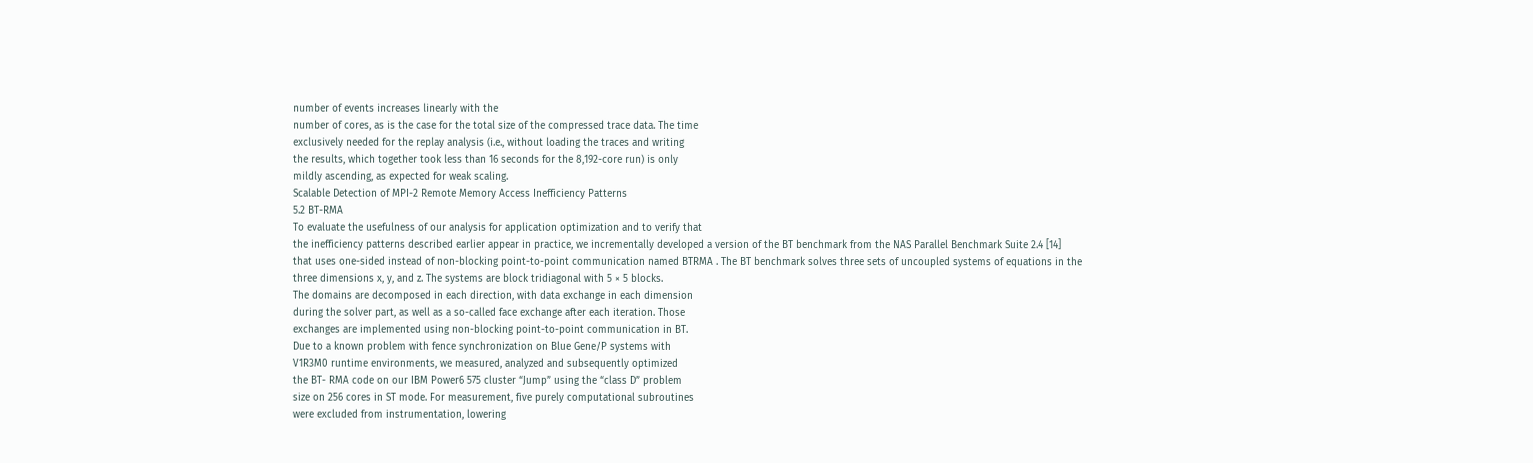number of events increases linearly with the
number of cores, as is the case for the total size of the compressed trace data. The time
exclusively needed for the replay analysis (i.e., without loading the traces and writing
the results, which together took less than 16 seconds for the 8,192-core run) is only
mildly ascending, as expected for weak scaling.
Scalable Detection of MPI-2 Remote Memory Access Inefficiency Patterns
5.2 BT-RMA
To evaluate the usefulness of our analysis for application optimization and to verify that
the inefficiency patterns described earlier appear in practice, we incrementally developed a version of the BT benchmark from the NAS Parallel Benchmark Suite 2.4 [14]
that uses one-sided instead of non-blocking point-to-point communication named BTRMA . The BT benchmark solves three sets of uncoupled systems of equations in the
three dimensions x, y, and z. The systems are block tridiagonal with 5 × 5 blocks.
The domains are decomposed in each direction, with data exchange in each dimension
during the solver part, as well as a so-called face exchange after each iteration. Those
exchanges are implemented using non-blocking point-to-point communication in BT.
Due to a known problem with fence synchronization on Blue Gene/P systems with
V1R3M0 runtime environments, we measured, analyzed and subsequently optimized
the BT- RMA code on our IBM Power6 575 cluster “Jump” using the “class D” problem
size on 256 cores in ST mode. For measurement, five purely computational subroutines
were excluded from instrumentation, lowering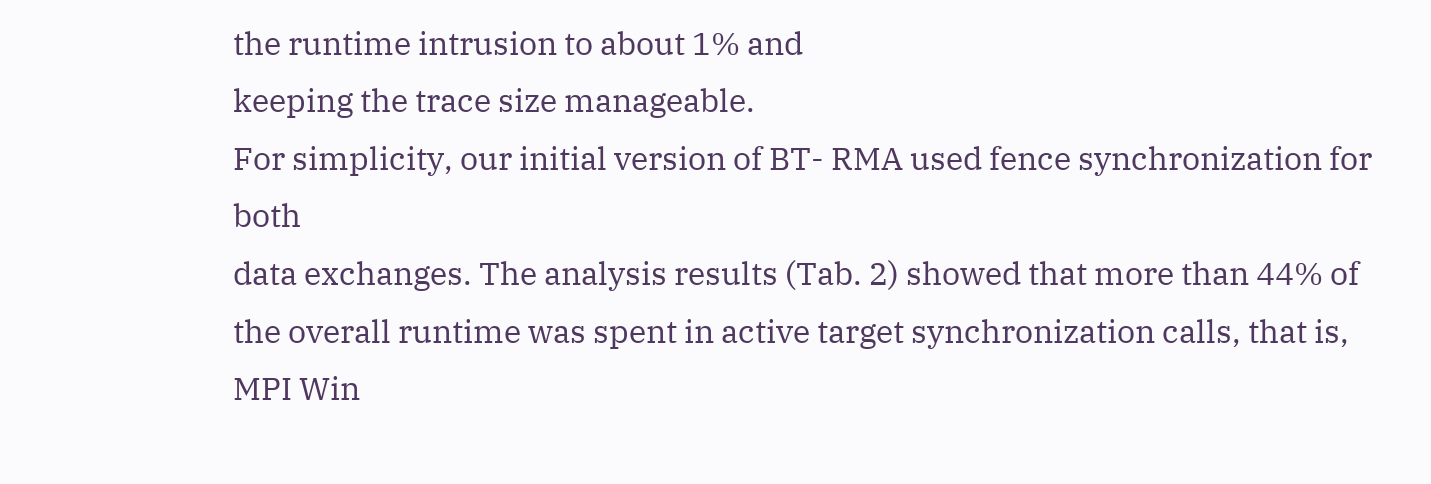the runtime intrusion to about 1% and
keeping the trace size manageable.
For simplicity, our initial version of BT- RMA used fence synchronization for both
data exchanges. The analysis results (Tab. 2) showed that more than 44% of the overall runtime was spent in active target synchronization calls, that is, MPI Win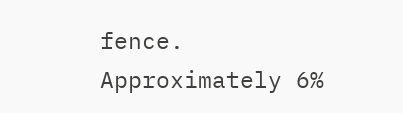fence.
Approximately 6%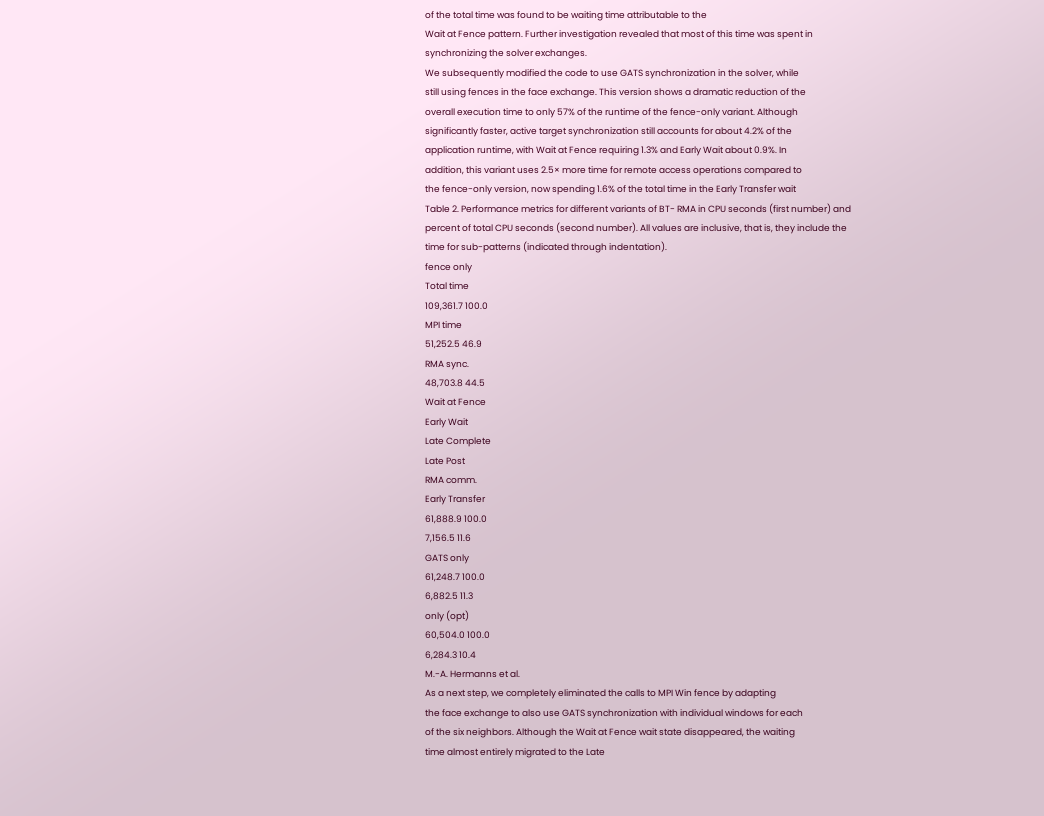of the total time was found to be waiting time attributable to the
Wait at Fence pattern. Further investigation revealed that most of this time was spent in
synchronizing the solver exchanges.
We subsequently modified the code to use GATS synchronization in the solver, while
still using fences in the face exchange. This version shows a dramatic reduction of the
overall execution time to only 57% of the runtime of the fence-only variant. Although
significantly faster, active target synchronization still accounts for about 4.2% of the
application runtime, with Wait at Fence requiring 1.3% and Early Wait about 0.9%. In
addition, this variant uses 2.5× more time for remote access operations compared to
the fence-only version, now spending 1.6% of the total time in the Early Transfer wait
Table 2. Performance metrics for different variants of BT- RMA in CPU seconds (first number) and
percent of total CPU seconds (second number). All values are inclusive, that is, they include the
time for sub-patterns (indicated through indentation).
fence only
Total time
109,361.7 100.0
MPI time
51,252.5 46.9
RMA sync.
48,703.8 44.5
Wait at Fence
Early Wait
Late Complete
Late Post
RMA comm.
Early Transfer
61,888.9 100.0
7,156.5 11.6
GATS only
61,248.7 100.0
6,882.5 11.3
only (opt)
60,504.0 100.0
6,284.3 10.4
M.-A. Hermanns et al.
As a next step, we completely eliminated the calls to MPI Win fence by adapting
the face exchange to also use GATS synchronization with individual windows for each
of the six neighbors. Although the Wait at Fence wait state disappeared, the waiting
time almost entirely migrated to the Late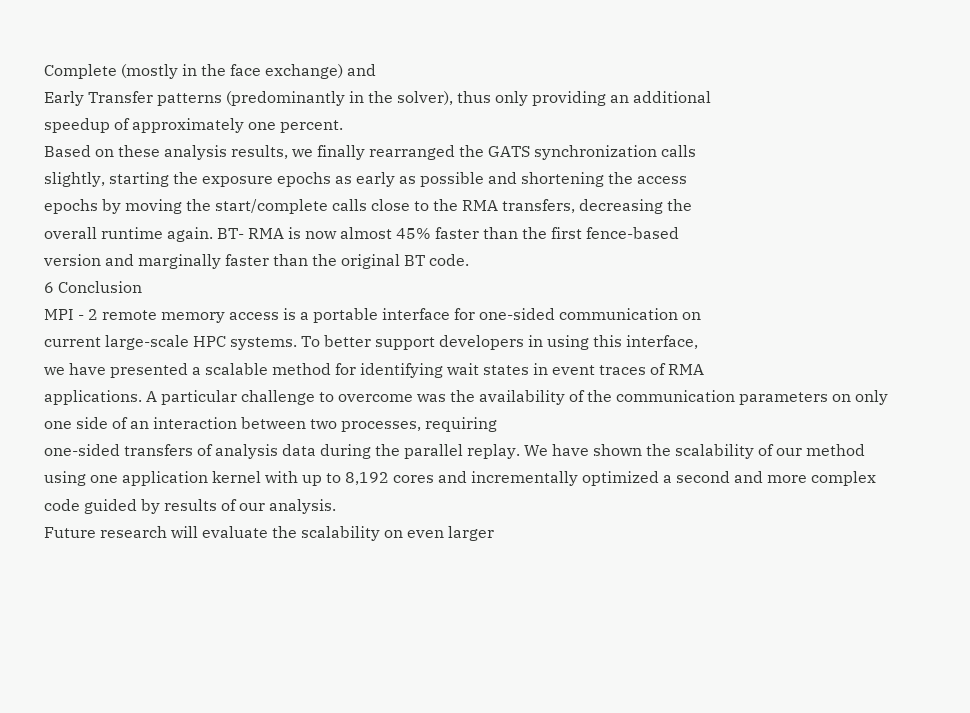Complete (mostly in the face exchange) and
Early Transfer patterns (predominantly in the solver), thus only providing an additional
speedup of approximately one percent.
Based on these analysis results, we finally rearranged the GATS synchronization calls
slightly, starting the exposure epochs as early as possible and shortening the access
epochs by moving the start/complete calls close to the RMA transfers, decreasing the
overall runtime again. BT- RMA is now almost 45% faster than the first fence-based
version and marginally faster than the original BT code.
6 Conclusion
MPI - 2 remote memory access is a portable interface for one-sided communication on
current large-scale HPC systems. To better support developers in using this interface,
we have presented a scalable method for identifying wait states in event traces of RMA
applications. A particular challenge to overcome was the availability of the communication parameters on only one side of an interaction between two processes, requiring
one-sided transfers of analysis data during the parallel replay. We have shown the scalability of our method using one application kernel with up to 8,192 cores and incrementally optimized a second and more complex code guided by results of our analysis.
Future research will evaluate the scalability on even larger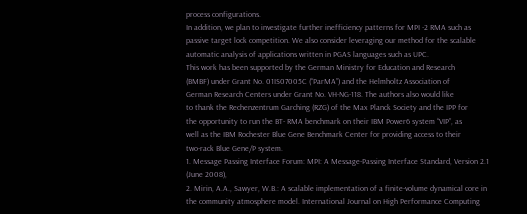process configurations.
In addition, we plan to investigate further inefficiency patterns for MPI -2 RMA such as
passive target lock competition. We also consider leveraging our method for the scalable
automatic analysis of applications written in PGAS languages such as UPC.
This work has been supported by the German Ministry for Education and Research
(BMBF) under Grant No. 01IS07005C (“ParMA”) and the Helmholtz Association of
German Research Centers under Grant No. VH-NG-118. The authors also would like
to thank the Rechenzentrum Garching (RZG) of the Max Planck Society and the IPP for
the opportunity to run the BT- RMA benchmark on their IBM Power6 system “VIP”, as
well as the IBM Rochester Blue Gene Benchmark Center for providing access to their
two-rack Blue Gene/P system.
1. Message Passing Interface Forum: MPI: A Message-Passing Interface Standard, Version 2.1
(June 2008),
2. Mirin, A.A., Sawyer, W.B.: A scalable implementation of a finite-volume dynamical core in
the community atmosphere model. International Journal on High Performance Computing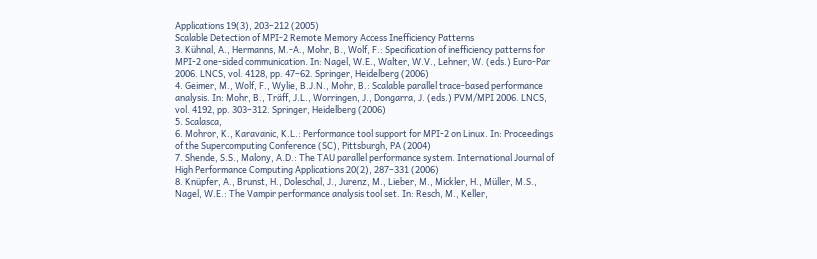Applications 19(3), 203–212 (2005)
Scalable Detection of MPI-2 Remote Memory Access Inefficiency Patterns
3. Kühnal, A., Hermanns, M.-A., Mohr, B., Wolf, F.: Specification of inefficiency patterns for
MPI-2 one-sided communication. In: Nagel, W.E., Walter, W.V., Lehner, W. (eds.) Euro-Par
2006. LNCS, vol. 4128, pp. 47–62. Springer, Heidelberg (2006)
4. Geimer, M., Wolf, F., Wylie, B.J.N., Mohr, B.: Scalable parallel trace-based performance
analysis. In: Mohr, B., Träff, J.L., Worringen, J., Dongarra, J. (eds.) PVM/MPI 2006. LNCS,
vol. 4192, pp. 303–312. Springer, Heidelberg (2006)
5. Scalasca,
6. Mohror, K., Karavanic, K.L.: Performance tool support for MPI-2 on Linux. In: Proceedings
of the Supercomputing Conference (SC), Pittsburgh, PA (2004)
7. Shende, S.S., Malony, A.D.: The TAU parallel performance system. International Journal of
High Performance Computing Applications 20(2), 287–331 (2006)
8. Knüpfer, A., Brunst, H., Doleschal, J., Jurenz, M., Lieber, M., Mickler, H., Müller, M.S.,
Nagel, W.E.: The Vampir performance analysis tool set. In: Resch, M., Keller,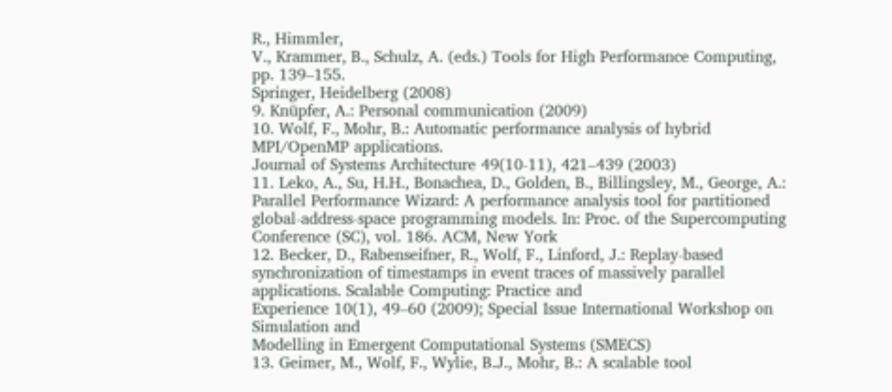R., Himmler,
V., Krammer, B., Schulz, A. (eds.) Tools for High Performance Computing, pp. 139–155.
Springer, Heidelberg (2008)
9. Knüpfer, A.: Personal communication (2009)
10. Wolf, F., Mohr, B.: Automatic performance analysis of hybrid MPI/OpenMP applications.
Journal of Systems Architecture 49(10-11), 421–439 (2003)
11. Leko, A., Su, H.H., Bonachea, D., Golden, B., Billingsley, M., George, A.: Parallel Performance Wizard: A performance analysis tool for partitioned global-address-space programming models. In: Proc. of the Supercomputing Conference (SC), vol. 186. ACM, New York
12. Becker, D., Rabenseifner, R., Wolf, F., Linford, J.: Replay-based synchronization of timestamps in event traces of massively parallel applications. Scalable Computing: Practice and
Experience 10(1), 49–60 (2009); Special Issue International Workshop on Simulation and
Modelling in Emergent Computational Systems (SMECS)
13. Geimer, M., Wolf, F., Wylie, B.J., Mohr, B.: A scalable tool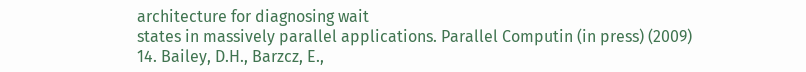architecture for diagnosing wait
states in massively parallel applications. Parallel Computin (in press) (2009)
14. Bailey, D.H., Barzcz, E.,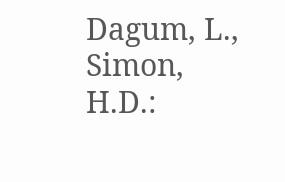Dagum, L., Simon, H.D.: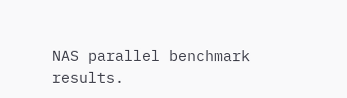NAS parallel benchmark results.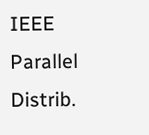IEEE
Parallel Distrib.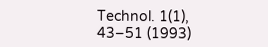Technol. 1(1), 43–51 (1993)